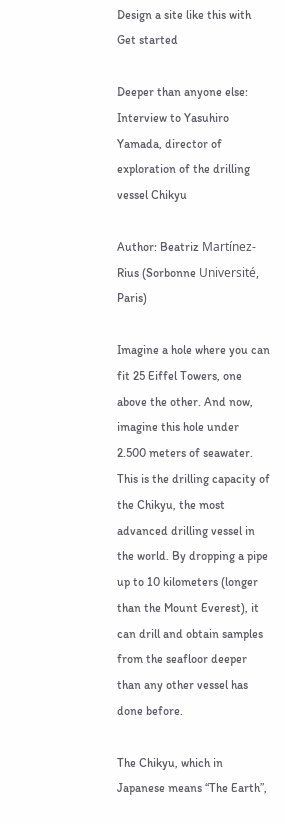Design a site like this with
Get started

Deeper than anyone else: Interview to Yasuhiro Yamada, director of exploration of the drilling vessel Chikyu

Author: Beatriz Martínez-Rius (Sorbonne Université, Paris)

Imagine a hole where you can fit 25 Eiffel Towers, one above the other. And now, imagine this hole under 2.500 meters of seawater. This is the drilling capacity of the Chikyu, the most advanced drilling vessel in the world. By dropping a pipe up to 10 kilometers (longer than the Mount Everest), it can drill and obtain samples from the seafloor deeper than any other vessel has done before.

The Chikyu, which in Japanese means “The Earth”,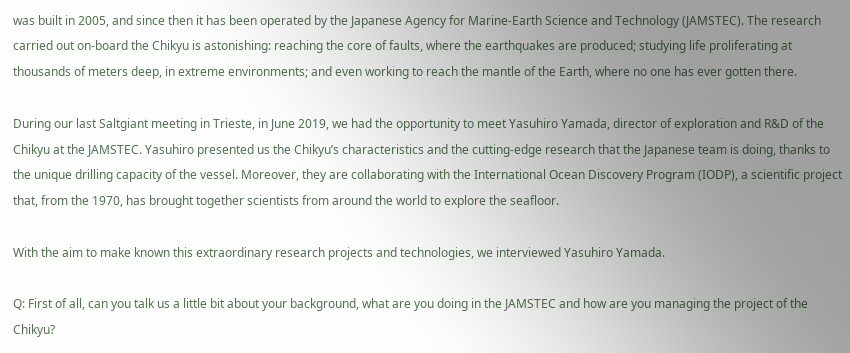was built in 2005, and since then it has been operated by the Japanese Agency for Marine-Earth Science and Technology (JAMSTEC). The research carried out on-board the Chikyu is astonishing: reaching the core of faults, where the earthquakes are produced; studying life proliferating at thousands of meters deep, in extreme environments; and even working to reach the mantle of the Earth, where no one has ever gotten there.

During our last Saltgiant meeting in Trieste, in June 2019, we had the opportunity to meet Yasuhiro Yamada, director of exploration and R&D of the Chikyu at the JAMSTEC. Yasuhiro presented us the Chikyu’s characteristics and the cutting-edge research that the Japanese team is doing, thanks to the unique drilling capacity of the vessel. Moreover, they are collaborating with the International Ocean Discovery Program (IODP), a scientific project that, from the 1970, has brought together scientists from around the world to explore the seafloor.

With the aim to make known this extraordinary research projects and technologies, we interviewed Yasuhiro Yamada.

Q: First of all, can you talk us a little bit about your background, what are you doing in the JAMSTEC and how are you managing the project of the Chikyu?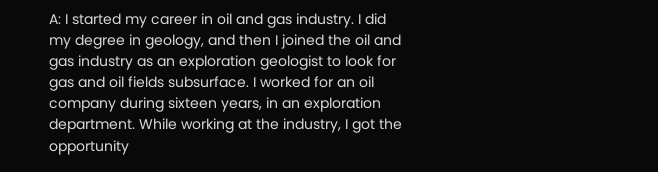A: I started my career in oil and gas industry. I did my degree in geology, and then I joined the oil and gas industry as an exploration geologist to look for gas and oil fields subsurface. I worked for an oil company during sixteen years, in an exploration department. While working at the industry, I got the opportunity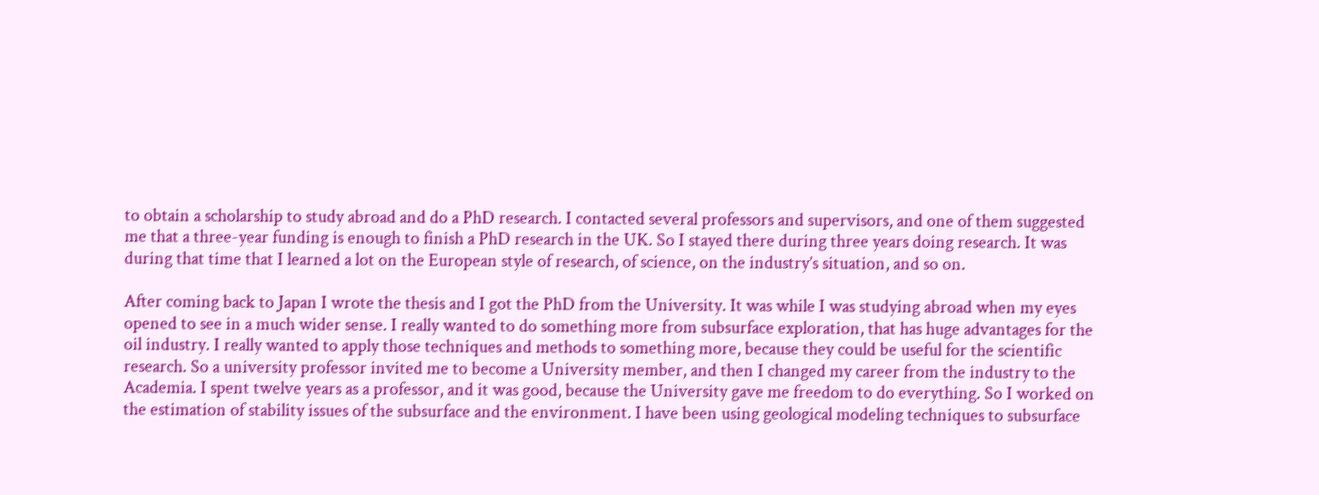to obtain a scholarship to study abroad and do a PhD research. I contacted several professors and supervisors, and one of them suggested me that a three-year funding is enough to finish a PhD research in the UK. So I stayed there during three years doing research. It was during that time that I learned a lot on the European style of research, of science, on the industry’s situation, and so on.

After coming back to Japan I wrote the thesis and I got the PhD from the University. It was while I was studying abroad when my eyes opened to see in a much wider sense. I really wanted to do something more from subsurface exploration, that has huge advantages for the oil industry. I really wanted to apply those techniques and methods to something more, because they could be useful for the scientific research. So a university professor invited me to become a University member, and then I changed my career from the industry to the Academia. I spent twelve years as a professor, and it was good, because the University gave me freedom to do everything. So I worked on the estimation of stability issues of the subsurface and the environment. I have been using geological modeling techniques to subsurface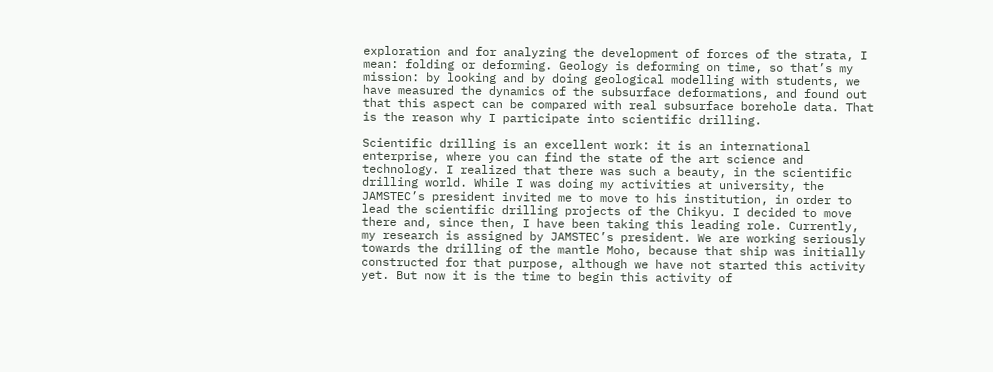exploration and for analyzing the development of forces of the strata, I mean: folding or deforming. Geology is deforming on time, so that’s my mission: by looking and by doing geological modelling with students, we have measured the dynamics of the subsurface deformations, and found out that this aspect can be compared with real subsurface borehole data. That is the reason why I participate into scientific drilling.

Scientific drilling is an excellent work: it is an international enterprise, where you can find the state of the art science and technology. I realized that there was such a beauty, in the scientific drilling world. While I was doing my activities at university, the JAMSTEC’s president invited me to move to his institution, in order to lead the scientific drilling projects of the Chikyu. I decided to move there and, since then, I have been taking this leading role. Currently, my research is assigned by JAMSTEC’s president. We are working seriously towards the drilling of the mantle Moho, because that ship was initially constructed for that purpose, although we have not started this activity yet. But now it is the time to begin this activity of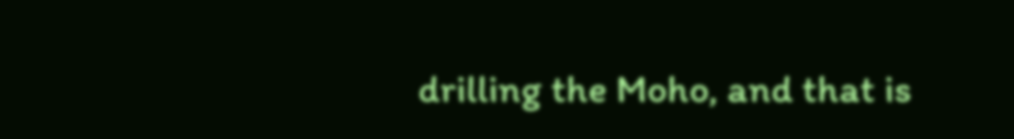drilling the Moho, and that is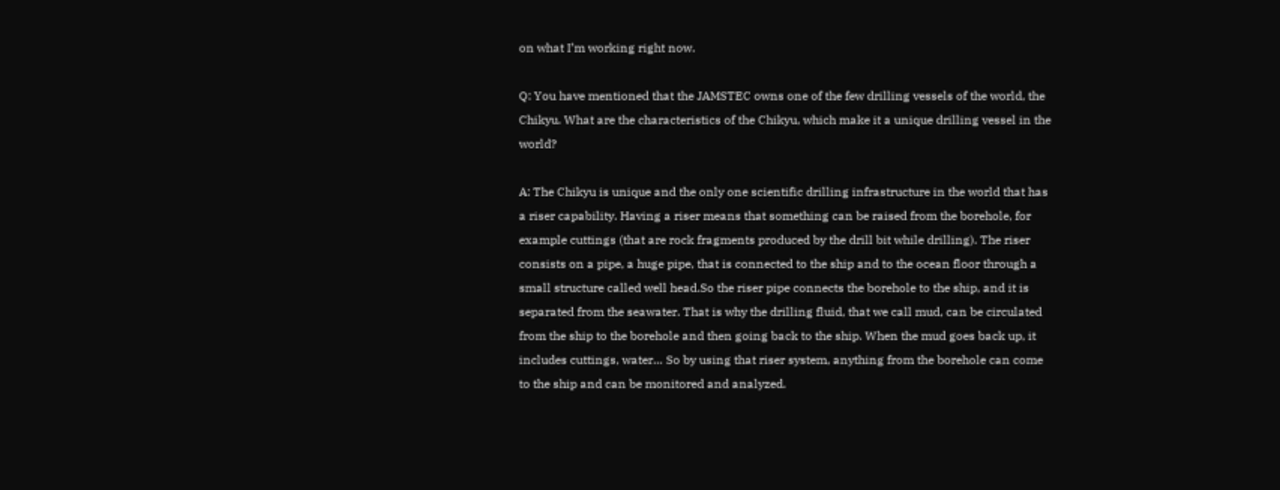on what I’m working right now.

Q: You have mentioned that the JAMSTEC owns one of the few drilling vessels of the world, the Chikyu. What are the characteristics of the Chikyu, which make it a unique drilling vessel in the world?

A: The Chikyu is unique and the only one scientific drilling infrastructure in the world that has a riser capability. Having a riser means that something can be raised from the borehole, for example cuttings (that are rock fragments produced by the drill bit while drilling). The riser consists on a pipe, a huge pipe, that is connected to the ship and to the ocean floor through a small structure called well head.So the riser pipe connects the borehole to the ship, and it is separated from the seawater. That is why the drilling fluid, that we call mud, can be circulated from the ship to the borehole and then going back to the ship. When the mud goes back up, it includes cuttings, water… So by using that riser system, anything from the borehole can come to the ship and can be monitored and analyzed.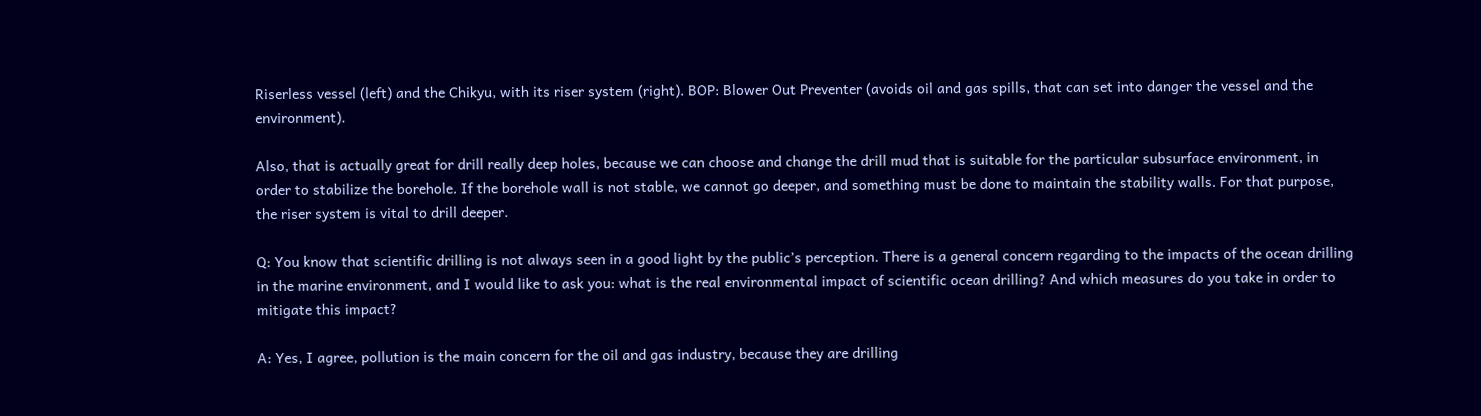Riserless vessel (left) and the Chikyu, with its riser system (right). BOP: Blower Out Preventer (avoids oil and gas spills, that can set into danger the vessel and the environment).

Also, that is actually great for drill really deep holes, because we can choose and change the drill mud that is suitable for the particular subsurface environment, in order to stabilize the borehole. If the borehole wall is not stable, we cannot go deeper, and something must be done to maintain the stability walls. For that purpose, the riser system is vital to drill deeper.

Q: You know that scientific drilling is not always seen in a good light by the public’s perception. There is a general concern regarding to the impacts of the ocean drilling in the marine environment, and I would like to ask you: what is the real environmental impact of scientific ocean drilling? And which measures do you take in order to mitigate this impact?

A: Yes, I agree, pollution is the main concern for the oil and gas industry, because they are drilling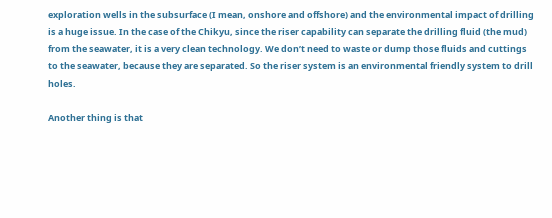exploration wells in the subsurface (I mean, onshore and offshore) and the environmental impact of drilling is a huge issue. In the case of the Chikyu, since the riser capability can separate the drilling fluid (the mud) from the seawater, it is a very clean technology. We don’t need to waste or dump those fluids and cuttings to the seawater, because they are separated. So the riser system is an environmental friendly system to drill holes.

Another thing is that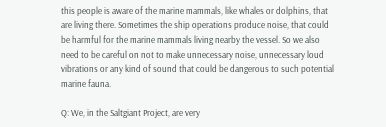this people is aware of the marine mammals, like whales or dolphins, that are living there. Sometimes the ship operations produce noise, that could be harmful for the marine mammals living nearby the vessel. So we also need to be careful on not to make unnecessary noise, unnecessary loud vibrations or any kind of sound that could be dangerous to such potential marine fauna.

Q: We, in the Saltgiant Project, are very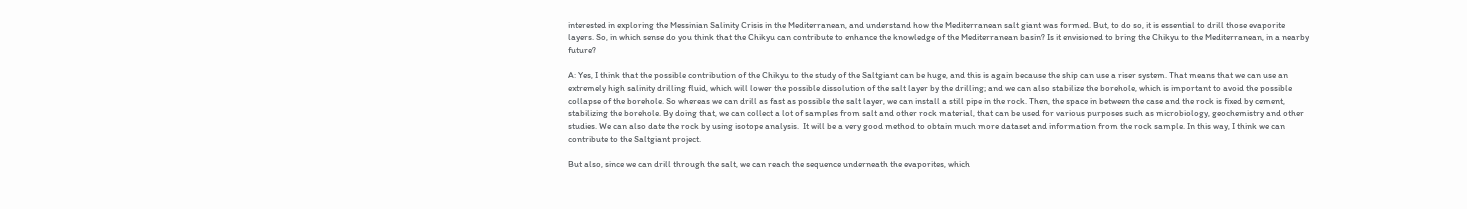interested in exploring the Messinian Salinity Crisis in the Mediterranean, and understand how the Mediterranean salt giant was formed. But, to do so, it is essential to drill those evaporite layers. So, in which sense do you think that the Chikyu can contribute to enhance the knowledge of the Mediterranean basin? Is it envisioned to bring the Chikyu to the Mediterranean, in a nearby future?

A: Yes, I think that the possible contribution of the Chikyu to the study of the Saltgiant can be huge, and this is again because the ship can use a riser system. That means that we can use an extremely high salinity drilling fluid, which will lower the possible dissolution of the salt layer by the drilling; and we can also stabilize the borehole, which is important to avoid the possible collapse of the borehole. So whereas we can drill as fast as possible the salt layer, we can install a still pipe in the rock. Then, the space in between the case and the rock is fixed by cement, stabilizing the borehole. By doing that, we can collect a lot of samples from salt and other rock material, that can be used for various purposes such as microbiology, geochemistry and other studies. We can also date the rock by using isotope analysis.  It will be a very good method to obtain much more dataset and information from the rock sample. In this way, I think we can contribute to the Saltgiant project.

But also, since we can drill through the salt, we can reach the sequence underneath the evaporites, which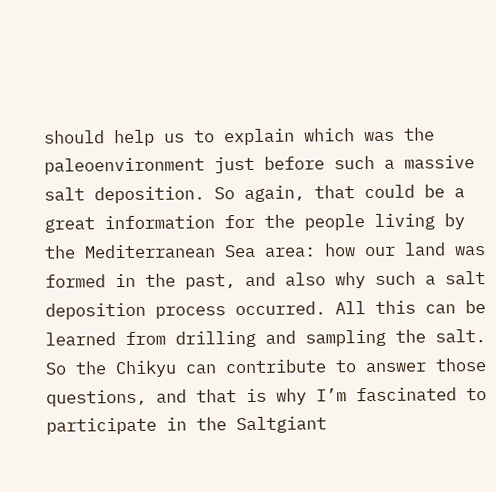should help us to explain which was the paleoenvironment just before such a massive salt deposition. So again, that could be a great information for the people living by the Mediterranean Sea area: how our land was formed in the past, and also why such a salt deposition process occurred. All this can be learned from drilling and sampling the salt. So the Chikyu can contribute to answer those questions, and that is why I’m fascinated to participate in the Saltgiant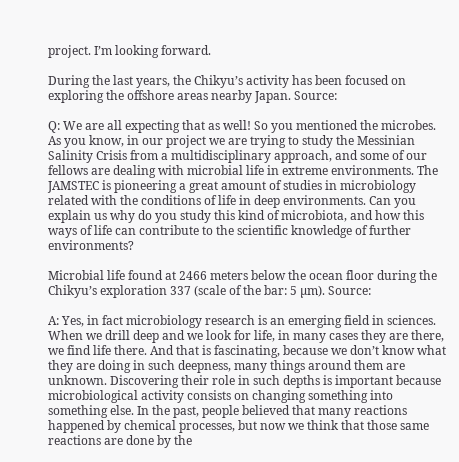project. I’m looking forward.

During the last years, the Chikyu’s activity has been focused on exploring the offshore areas nearby Japan. Source:

Q: We are all expecting that as well! So you mentioned the microbes. As you know, in our project we are trying to study the Messinian Salinity Crisis from a multidisciplinary approach, and some of our fellows are dealing with microbial life in extreme environments. The JAMSTEC is pioneering a great amount of studies in microbiology related with the conditions of life in deep environments. Can you explain us why do you study this kind of microbiota, and how this ways of life can contribute to the scientific knowledge of further environments?

Microbial life found at 2466 meters below the ocean floor during the Chikyu’s exploration 337 (scale of the bar: 5 µm). Source:

A: Yes, in fact microbiology research is an emerging field in sciences. When we drill deep and we look for life, in many cases they are there, we find life there. And that is fascinating, because we don’t know what they are doing in such deepness, many things around them are unknown. Discovering their role in such depths is important because microbiological activity consists on changing something into something else. In the past, people believed that many reactions happened by chemical processes, but now we think that those same reactions are done by the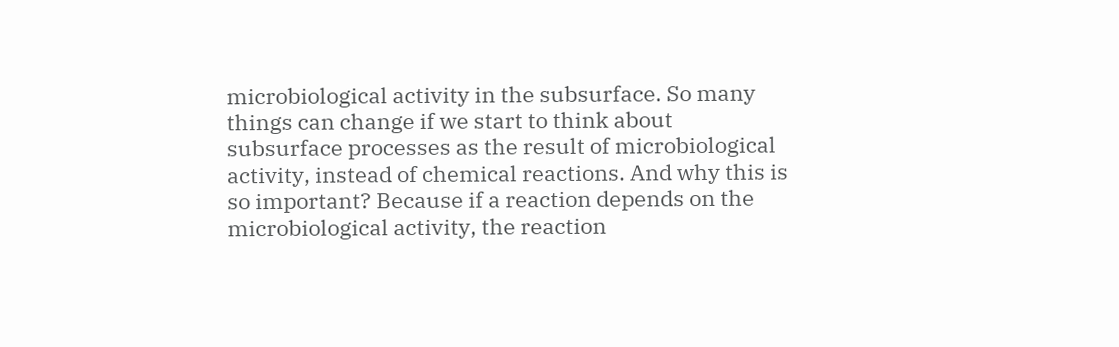microbiological activity in the subsurface. So many things can change if we start to think about subsurface processes as the result of microbiological activity, instead of chemical reactions. And why this is so important? Because if a reaction depends on the microbiological activity, the reaction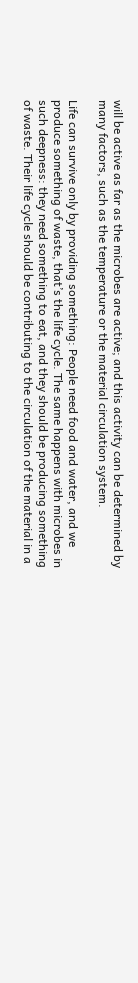will be active as far as the microbes are active; and this activity can be determined by many factors, such as the temperature or the material circulation system.

Life can survive only by providing something: People need food and water, and we produce something of waste, that’s the life cycle. The same happens with microbes in such deepness: they need something to eat, and they should be producing something of waste. Their life cycle should be contributing to the circulation of the material in a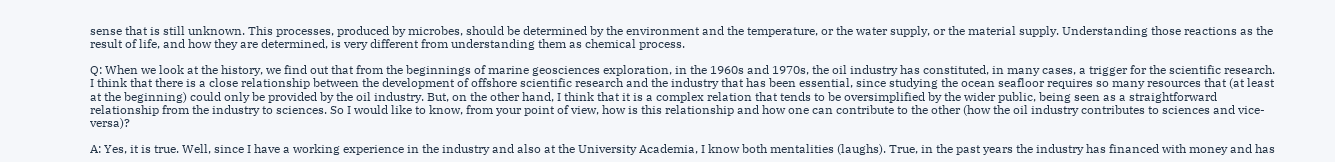sense that is still unknown. This processes, produced by microbes, should be determined by the environment and the temperature, or the water supply, or the material supply. Understanding those reactions as the result of life, and how they are determined, is very different from understanding them as chemical process.

Q: When we look at the history, we find out that from the beginnings of marine geosciences exploration, in the 1960s and 1970s, the oil industry has constituted, in many cases, a trigger for the scientific research. I think that there is a close relationship between the development of offshore scientific research and the industry that has been essential, since studying the ocean seafloor requires so many resources that (at least at the beginning) could only be provided by the oil industry. But, on the other hand, I think that it is a complex relation that tends to be oversimplified by the wider public, being seen as a straightforward relationship from the industry to sciences. So I would like to know, from your point of view, how is this relationship and how one can contribute to the other (how the oil industry contributes to sciences and vice-versa)?

A: Yes, it is true. Well, since I have a working experience in the industry and also at the University Academia, I know both mentalities (laughs). True, in the past years the industry has financed with money and has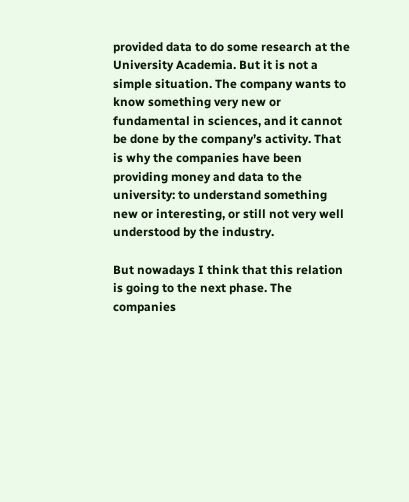provided data to do some research at the University Academia. But it is not a simple situation. The company wants to know something very new or fundamental in sciences, and it cannot be done by the company’s activity. That is why the companies have been providing money and data to the university: to understand something new or interesting, or still not very well understood by the industry.

But nowadays I think that this relation is going to the next phase. The companies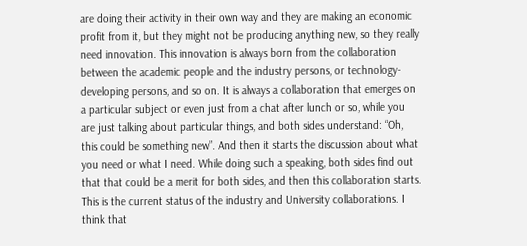are doing their activity in their own way and they are making an economic profit from it, but they might not be producing anything new, so they really need innovation. This innovation is always born from the collaboration between the academic people and the industry persons, or technology-developing persons, and so on. It is always a collaboration that emerges on a particular subject or even just from a chat after lunch or so, while you are just talking about particular things, and both sides understand: “Oh, this could be something new”. And then it starts the discussion about what you need or what I need. While doing such a speaking, both sides find out that that could be a merit for both sides, and then this collaboration starts. This is the current status of the industry and University collaborations. I think that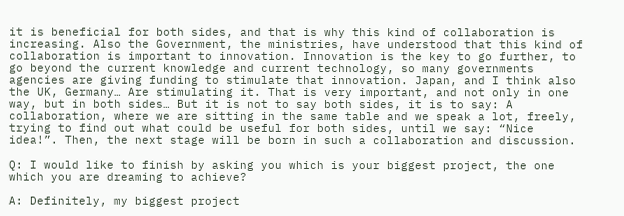it is beneficial for both sides, and that is why this kind of collaboration is increasing. Also the Government, the ministries, have understood that this kind of collaboration is important to innovation. Innovation is the key to go further, to go beyond the current knowledge and current technology, so many governments agencies are giving funding to stimulate that innovation. Japan, and I think also the UK, Germany… Are stimulating it. That is very important, and not only in one way, but in both sides… But it is not to say both sides, it is to say: A collaboration, where we are sitting in the same table and we speak a lot, freely, trying to find out what could be useful for both sides, until we say: “Nice idea!”. Then, the next stage will be born in such a collaboration and discussion.

Q: I would like to finish by asking you which is your biggest project, the one which you are dreaming to achieve?

A: Definitely, my biggest project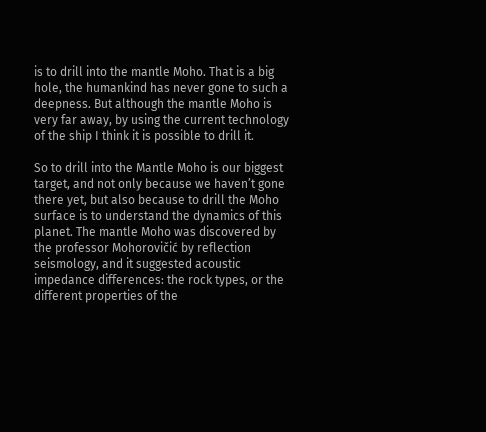is to drill into the mantle Moho. That is a big hole, the humankind has never gone to such a deepness. But although the mantle Moho is very far away, by using the current technology of the ship I think it is possible to drill it.

So to drill into the Mantle Moho is our biggest target, and not only because we haven’t gone there yet, but also because to drill the Moho surface is to understand the dynamics of this planet. The mantle Moho was discovered by the professor Mohorovičić by reflection seismology, and it suggested acoustic impedance differences: the rock types, or the different properties of the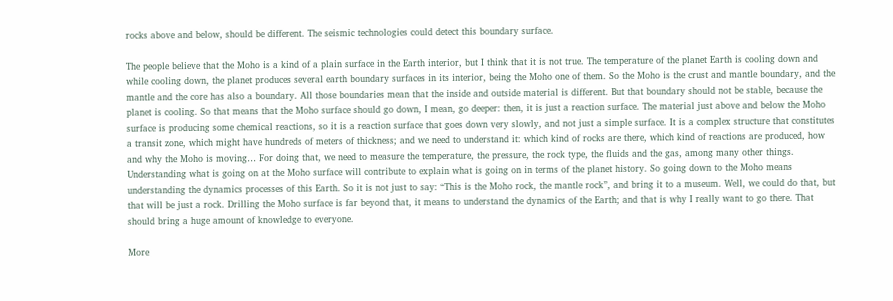rocks above and below, should be different. The seismic technologies could detect this boundary surface.

The people believe that the Moho is a kind of a plain surface in the Earth interior, but I think that it is not true. The temperature of the planet Earth is cooling down and while cooling down, the planet produces several earth boundary surfaces in its interior, being the Moho one of them. So the Moho is the crust and mantle boundary, and the mantle and the core has also a boundary. All those boundaries mean that the inside and outside material is different. But that boundary should not be stable, because the planet is cooling. So that means that the Moho surface should go down, I mean, go deeper: then, it is just a reaction surface. The material just above and below the Moho surface is producing some chemical reactions, so it is a reaction surface that goes down very slowly, and not just a simple surface. It is a complex structure that constitutes a transit zone, which might have hundreds of meters of thickness; and we need to understand it: which kind of rocks are there, which kind of reactions are produced, how and why the Moho is moving… For doing that, we need to measure the temperature, the pressure, the rock type, the fluids and the gas, among many other things. Understanding what is going on at the Moho surface will contribute to explain what is going on in terms of the planet history. So going down to the Moho means understanding the dynamics processes of this Earth. So it is not just to say: “This is the Moho rock, the mantle rock”, and bring it to a museum. Well, we could do that, but that will be just a rock. Drilling the Moho surface is far beyond that, it means to understand the dynamics of the Earth; and that is why I really want to go there. That should bring a huge amount of knowledge to everyone.

More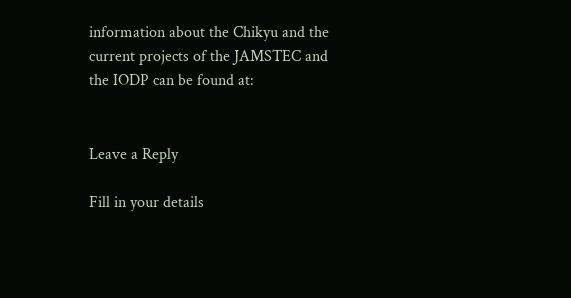information about the Chikyu and the current projects of the JAMSTEC and the IODP can be found at:


Leave a Reply

Fill in your details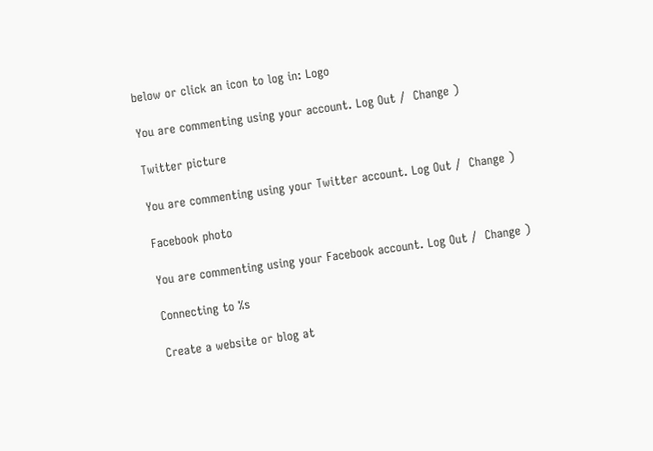below or click an icon to log in: Logo

You are commenting using your account. Log Out /  Change )

Twitter picture

You are commenting using your Twitter account. Log Out /  Change )

Facebook photo

You are commenting using your Facebook account. Log Out /  Change )

Connecting to %s

Create a website or blog at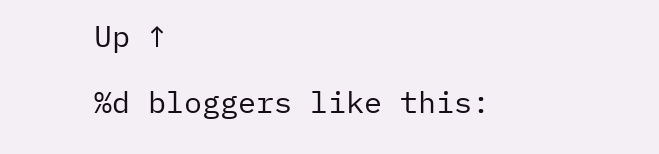Up ↑

%d bloggers like this: